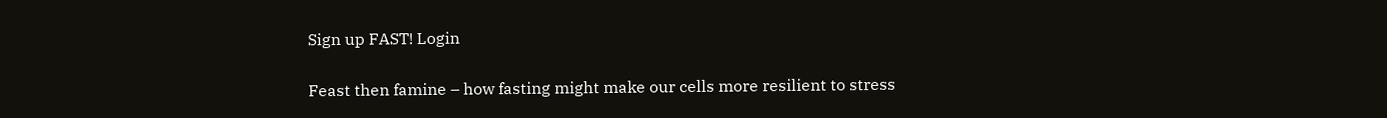Sign up FAST! Login

Feast then famine – how fasting might make our cells more resilient to stress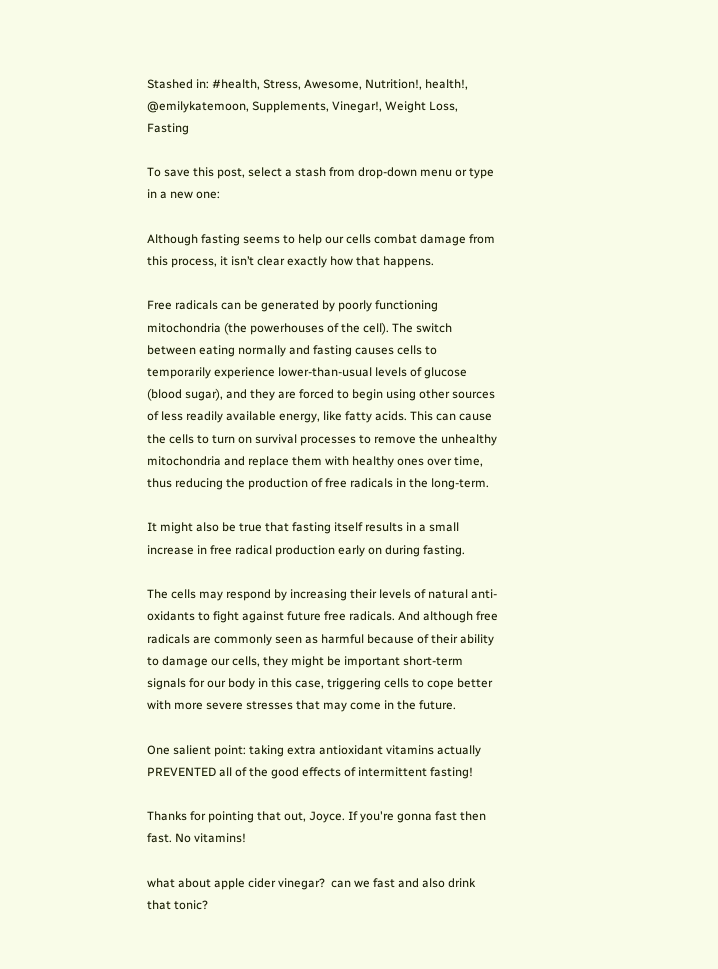Stashed in: #health, Stress, Awesome, Nutrition!, health!, @emilykatemoon, Supplements, Vinegar!, Weight Loss, Fasting

To save this post, select a stash from drop-down menu or type in a new one:

Although fasting seems to help our cells combat damage from this process, it isn’t clear exactly how that happens.

Free radicals can be generated by poorly functioning mitochondria (the powerhouses of the cell). The switch between eating normally and fasting causes cells to temporarily experience lower-than-usual levels of glucose (blood sugar), and they are forced to begin using other sources of less readily available energy, like fatty acids. This can cause the cells to turn on survival processes to remove the unhealthy mitochondria and replace them with healthy ones over time, thus reducing the production of free radicals in the long-term.

It might also be true that fasting itself results in a small increase in free radical production early on during fasting.

The cells may respond by increasing their levels of natural anti-oxidants to fight against future free radicals. And although free radicals are commonly seen as harmful because of their ability to damage our cells, they might be important short-term signals for our body in this case, triggering cells to cope better with more severe stresses that may come in the future.

One salient point: taking extra antioxidant vitamins actually PREVENTED all of the good effects of intermittent fasting!

Thanks for pointing that out, Joyce. If you're gonna fast then fast. No vitamins!

what about apple cider vinegar?  can we fast and also drink that tonic?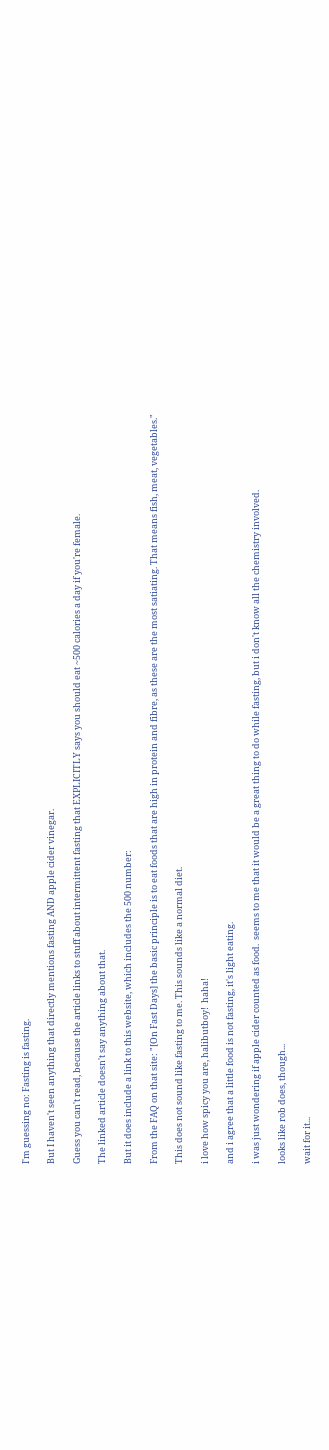I'm guessing no: Fasting is fasting.

But I haven't seen anything that directly mentions fasting AND apple cider vinegar.

Guess you can't read, because the article links to stuff about intermittent fasting that EXPLICITLY says you should eat ~500 calories a day if you're female.

The linked article doesn't say anything about that.

But it does include a link to this website, which includes the 500 number:

From the FAQ on that site: "[On Fast Days] the basic principle is to eat foods that are high in protein and fibre, as these are the most satiating. That means fish, meat, vegetables."

This does not sound like fasting to me. This sounds like a normal diet.

i love how spicy you are, halibutboy!  haha!

and i agree that a little food is not fasting, it's light eating.

i was just wondering if apple cider counted as food.  seems to me that it would be a great thing to do while fasting, but i don't know all the chemistry involved.

looks like rob does, though...

wait for it...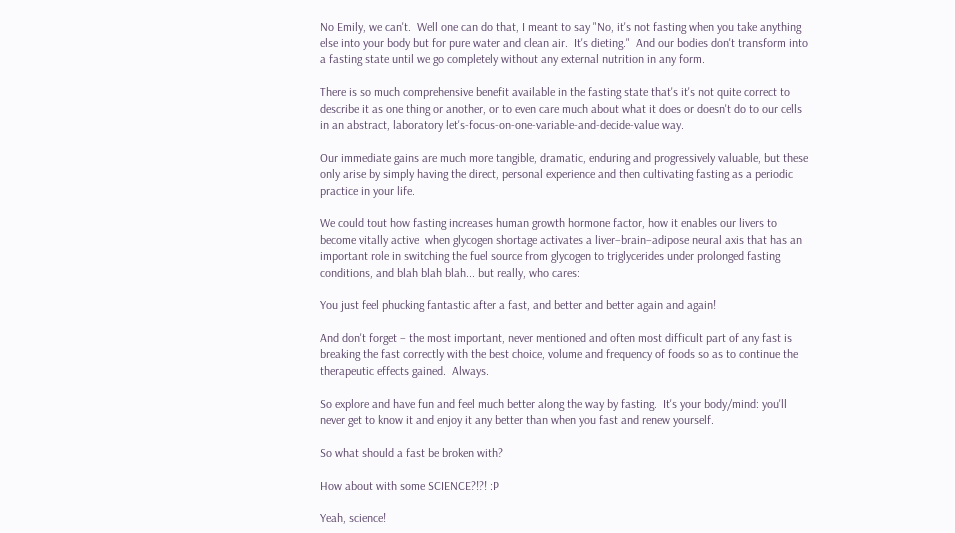No Emily, we can't.  Well one can do that, I meant to say "No, it's not fasting when you take anything else into your body but for pure water and clean air.  It's dieting."  And our bodies don't transform into a fasting state until we go completely without any external nutrition in any form.

There is so much comprehensive benefit available in the fasting state that's it's not quite correct to describe it as one thing or another, or to even care much about what it does or doesn't do to our cells in an abstract, laboratory let's-focus-on-one-variable-and-decide-value way.

Our immediate gains are much more tangible, dramatic, enduring and progressively valuable, but these only arise by simply having the direct, personal experience and then cultivating fasting as a periodic practice in your life.

We could tout how fasting increases human growth hormone factor, how it enables our livers to become vitally active  when glycogen shortage activates a liver–brain–adipose neural axis that has an important role in switching the fuel source from glycogen to triglycerides under prolonged fasting conditions, and blah blah blah... but really, who cares:

You just feel phucking fantastic after a fast, and better and better again and again!

And don't forget – the most important, never mentioned and often most difficult part of any fast is breaking the fast correctly with the best choice, volume and frequency of foods so as to continue the therapeutic effects gained.  Always.

So explore and have fun and feel much better along the way by fasting.  It's your body/mind: you'll never get to know it and enjoy it any better than when you fast and renew yourself.

So what should a fast be broken with?

How about with some SCIENCE?!?! :P

Yeah, science!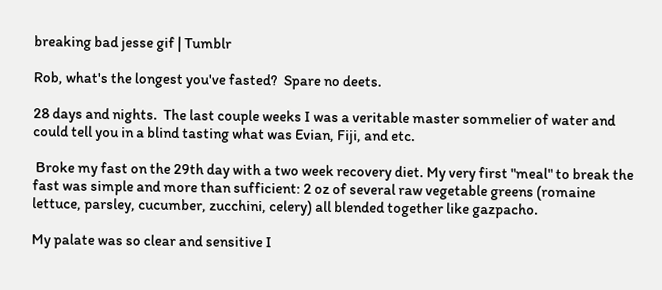breaking bad jesse gif | Tumblr

Rob, what's the longest you've fasted?  Spare no deets.

28 days and nights.  The last couple weeks I was a veritable master sommelier of water and could tell you in a blind tasting what was Evian, Fiji, and etc.

 Broke my fast on the 29th day with a two week recovery diet. My very first "meal" to break the fast was simple and more than sufficient: 2 oz of several raw vegetable greens (romaine lettuce, parsley, cucumber, zucchini, celery) all blended together like gazpacho.

My palate was so clear and sensitive I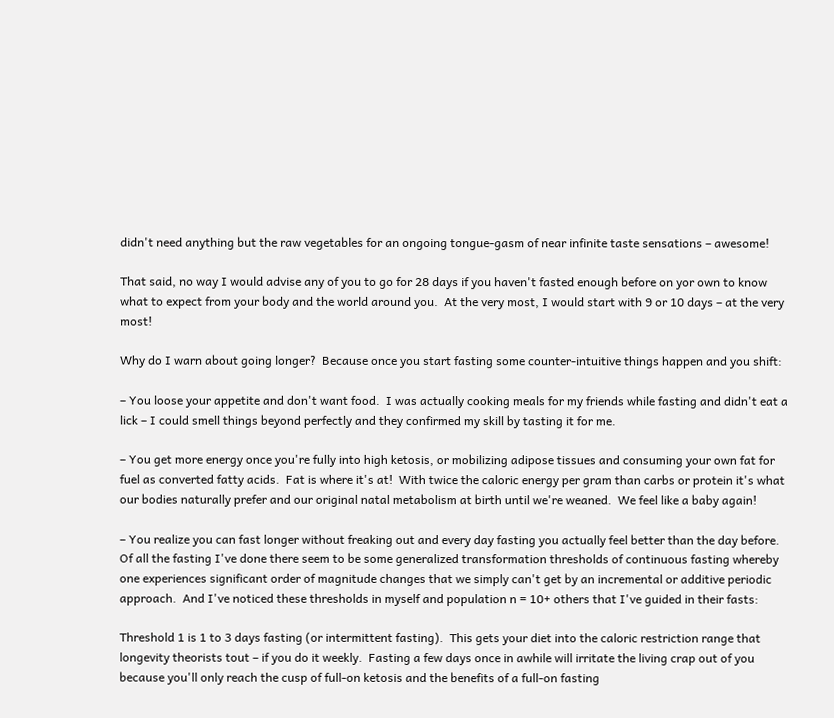didn't need anything but the raw vegetables for an ongoing tongue-gasm of near infinite taste sensations – awesome!

That said, no way I would advise any of you to go for 28 days if you haven't fasted enough before on yor own to know what to expect from your body and the world around you.  At the very most, I would start with 9 or 10 days – at the very most!

Why do I warn about going longer?  Because once you start fasting some counter-intuitive things happen and you shift:

– You loose your appetite and don't want food.  I was actually cooking meals for my friends while fasting and didn't eat a lick – I could smell things beyond perfectly and they confirmed my skill by tasting it for me.

– You get more energy once you're fully into high ketosis, or mobilizing adipose tissues and consuming your own fat for fuel as converted fatty acids.  Fat is where it's at!  With twice the caloric energy per gram than carbs or protein it's what our bodies naturally prefer and our original natal metabolism at birth until we're weaned.  We feel like a baby again!

– You realize you can fast longer without freaking out and every day fasting you actually feel better than the day before.  Of all the fasting I've done there seem to be some generalized transformation thresholds of continuous fasting whereby one experiences significant order of magnitude changes that we simply can't get by an incremental or additive periodic approach.  And I've noticed these thresholds in myself and population n = 10+ others that I've guided in their fasts:

Threshold 1 is 1 to 3 days fasting (or intermittent fasting).  This gets your diet into the caloric restriction range that longevity theorists tout – if you do it weekly.  Fasting a few days once in awhile will irritate the living crap out of you because you'll only reach the cusp of full-on ketosis and the benefits of a full-on fasting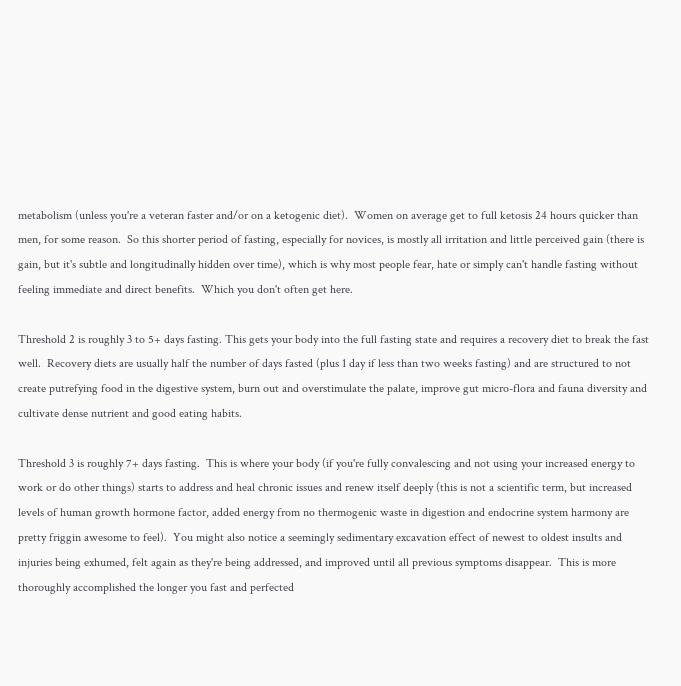metabolism (unless you're a veteran faster and/or on a ketogenic diet).  Women on average get to full ketosis 24 hours quicker than men, for some reason.  So this shorter period of fasting, especially for novices, is mostly all irritation and little perceived gain (there is gain, but it's subtle and longitudinally hidden over time), which is why most people fear, hate or simply can't handle fasting without feeling immediate and direct benefits.  Which you don't often get here.

Threshold 2 is roughly 3 to 5+ days fasting. This gets your body into the full fasting state and requires a recovery diet to break the fast well.  Recovery diets are usually half the number of days fasted (plus 1 day if less than two weeks fasting) and are structured to not create putrefying food in the digestive system, burn out and overstimulate the palate, improve gut micro-flora and fauna diversity and cultivate dense nutrient and good eating habits.

Threshold 3 is roughly 7+ days fasting.  This is where your body (if you're fully convalescing and not using your increased energy to work or do other things) starts to address and heal chronic issues and renew itself deeply (this is not a scientific term, but increased levels of human growth hormone factor, added energy from no thermogenic waste in digestion and endocrine system harmony are pretty friggin awesome to feel).  You might also notice a seemingly sedimentary excavation effect of newest to oldest insults and injuries being exhumed, felt again as they're being addressed, and improved until all previous symptoms disappear.  This is more thoroughly accomplished the longer you fast and perfected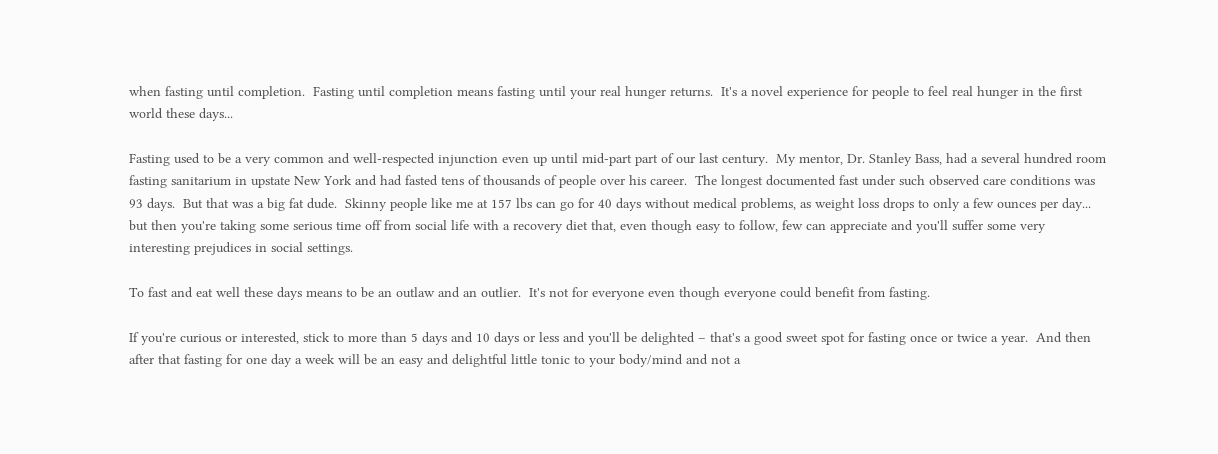when fasting until completion.  Fasting until completion means fasting until your real hunger returns.  It's a novel experience for people to feel real hunger in the first world these days...

Fasting used to be a very common and well-respected injunction even up until mid-part part of our last century.  My mentor, Dr. Stanley Bass, had a several hundred room fasting sanitarium in upstate New York and had fasted tens of thousands of people over his career.  The longest documented fast under such observed care conditions was 93 days.  But that was a big fat dude.  Skinny people like me at 157 lbs can go for 40 days without medical problems, as weight loss drops to only a few ounces per day... but then you're taking some serious time off from social life with a recovery diet that, even though easy to follow, few can appreciate and you'll suffer some very interesting prejudices in social settings.

To fast and eat well these days means to be an outlaw and an outlier.  It's not for everyone even though everyone could benefit from fasting.

If you're curious or interested, stick to more than 5 days and 10 days or less and you'll be delighted – that's a good sweet spot for fasting once or twice a year.  And then after that fasting for one day a week will be an easy and delightful little tonic to your body/mind and not a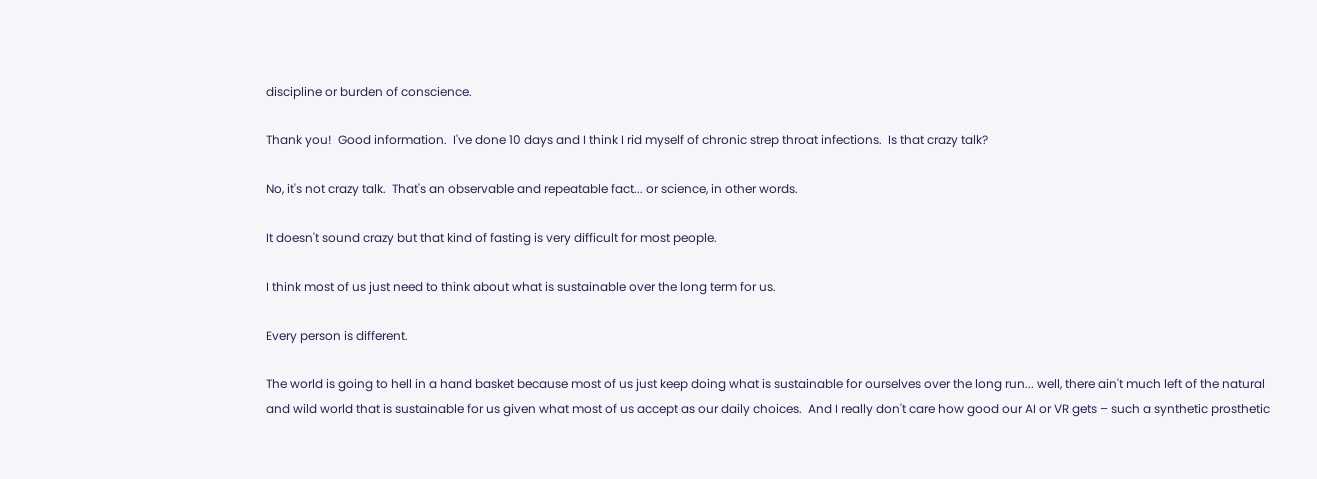discipline or burden of conscience.

Thank you!  Good information.  I've done 10 days and I think I rid myself of chronic strep throat infections.  Is that crazy talk?

No, it's not crazy talk.  That's an observable and repeatable fact... or science, in other words.

It doesn't sound crazy but that kind of fasting is very difficult for most people.

I think most of us just need to think about what is sustainable over the long term for us.

Every person is different.

The world is going to hell in a hand basket because most of us just keep doing what is sustainable for ourselves over the long run... well, there ain't much left of the natural and wild world that is sustainable for us given what most of us accept as our daily choices.  And I really don't care how good our AI or VR gets – such a synthetic prosthetic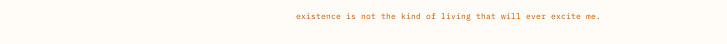existence is not the kind of living that will ever excite me.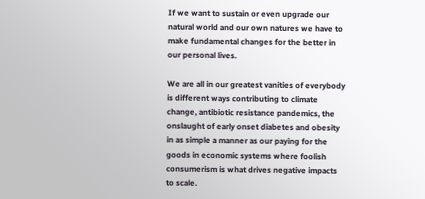If we want to sustain or even upgrade our natural world and our own natures we have to make fundamental changes for the better in our personal lives.

We are all in our greatest vanities of everybody is different ways contributing to climate change, antibiotic resistance pandemics, the onslaught of early onset diabetes and obesity in as simple a manner as our paying for the goods in economic systems where foolish consumerism is what drives negative impacts to scale.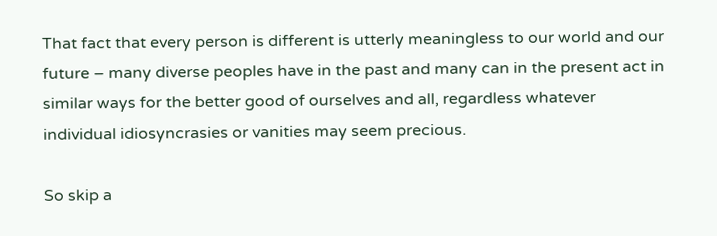That fact that every person is different is utterly meaningless to our world and our future – many diverse peoples have in the past and many can in the present act in similar ways for the better good of ourselves and all, regardless whatever individual idiosyncrasies or vanities may seem precious.

So skip a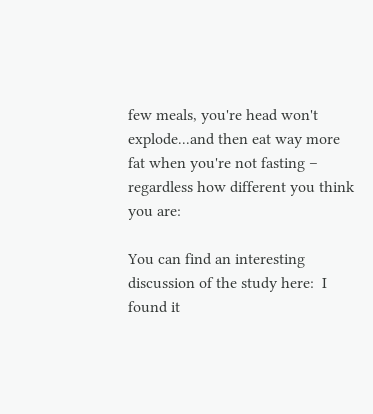few meals, you're head won't explode...and then eat way more fat when you're not fasting –  regardless how different you think you are:

You can find an interesting discussion of the study here:  I found it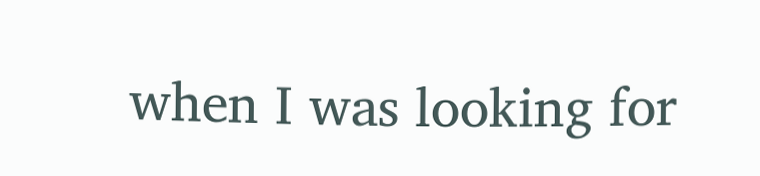when I was looking for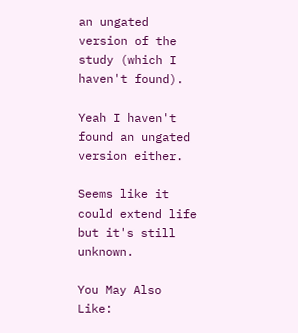an ungated version of the study (which I haven't found).

Yeah I haven't found an ungated version either.

Seems like it could extend life but it's still unknown.

You May Also Like: